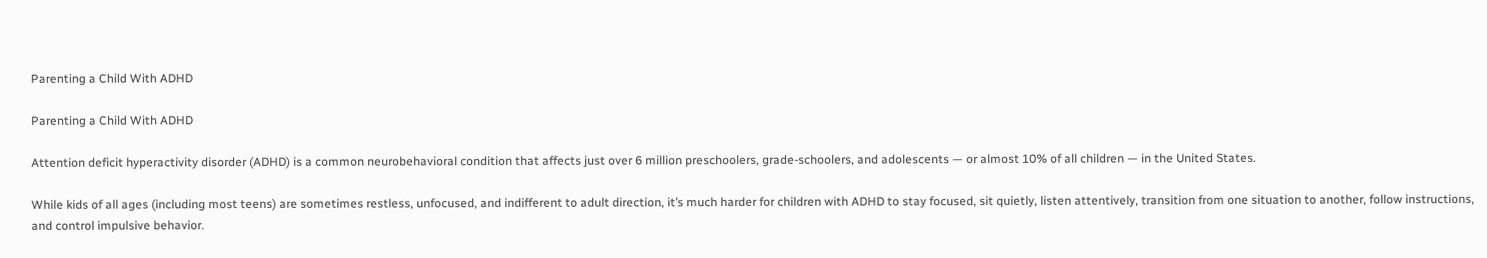Parenting a Child With ADHD

Parenting a Child With ADHD

Attention deficit hyperactivity disorder (ADHD) is a common neurobehavioral condition that affects just over 6 million preschoolers, grade-schoolers, and adolescents — or almost 10% of all children — in the United States.

While kids of all ages (including most teens) are sometimes restless, unfocused, and indifferent to adult direction, it’s much harder for children with ADHD to stay focused, sit quietly, listen attentively, transition from one situation to another, follow instructions, and control impulsive behavior.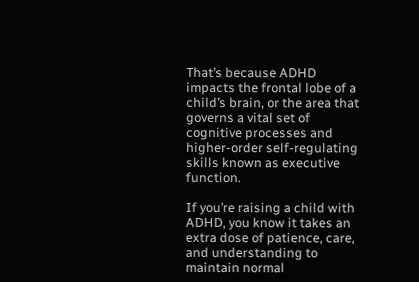That’s because ADHD impacts the frontal lobe of a child’s brain, or the area that governs a vital set of cognitive processes and higher-order self-regulating skills known as executive function.

If you’re raising a child with ADHD, you know it takes an extra dose of patience, care, and understanding to maintain normal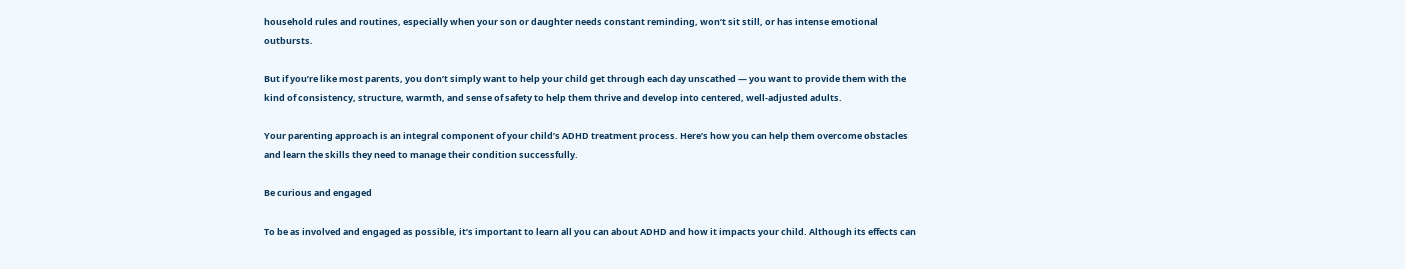household rules and routines, especially when your son or daughter needs constant reminding, won’t sit still, or has intense emotional outbursts.

But if you’re like most parents, you don’t simply want to help your child get through each day unscathed — you want to provide them with the kind of consistency, structure, warmth, and sense of safety to help them thrive and develop into centered, well-adjusted adults.

Your parenting approach is an integral component of your child’s ADHD treatment process. Here’s how you can help them overcome obstacles and learn the skills they need to manage their condition successfully.

Be curious and engaged

To be as involved and engaged as possible, it’s important to learn all you can about ADHD and how it impacts your child. Although its effects can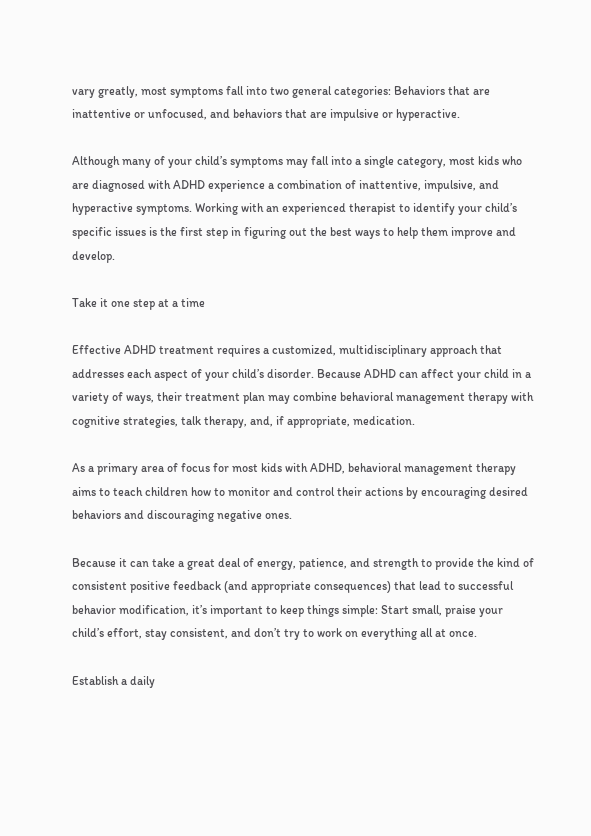vary greatly, most symptoms fall into two general categories: Behaviors that are inattentive or unfocused, and behaviors that are impulsive or hyperactive.

Although many of your child’s symptoms may fall into a single category, most kids who are diagnosed with ADHD experience a combination of inattentive, impulsive, and hyperactive symptoms. Working with an experienced therapist to identify your child’s specific issues is the first step in figuring out the best ways to help them improve and develop.

Take it one step at a time

Effective ADHD treatment requires a customized, multidisciplinary approach that addresses each aspect of your child’s disorder. Because ADHD can affect your child in a variety of ways, their treatment plan may combine behavioral management therapy with cognitive strategies, talk therapy, and, if appropriate, medication.

As a primary area of focus for most kids with ADHD, behavioral management therapy aims to teach children how to monitor and control their actions by encouraging desired behaviors and discouraging negative ones.

Because it can take a great deal of energy, patience, and strength to provide the kind of consistent positive feedback (and appropriate consequences) that lead to successful behavior modification, it’s important to keep things simple: Start small, praise your child’s effort, stay consistent, and don’t try to work on everything all at once.

Establish a daily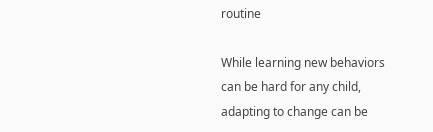routine

While learning new behaviors can be hard for any child, adapting to change can be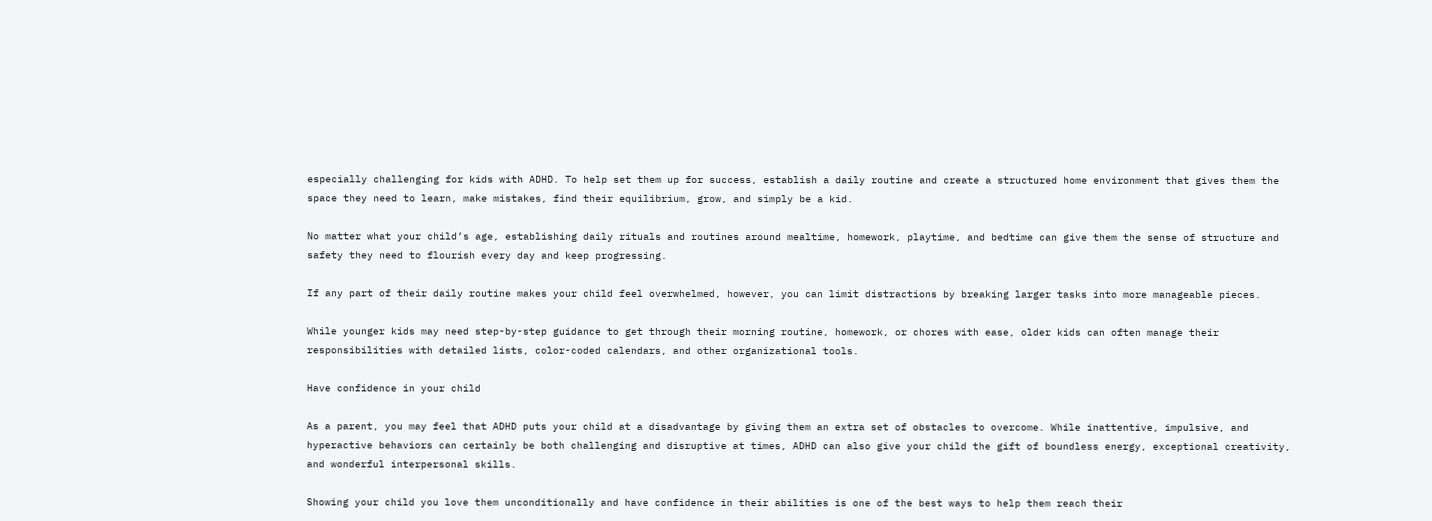especially challenging for kids with ADHD. To help set them up for success, establish a daily routine and create a structured home environment that gives them the space they need to learn, make mistakes, find their equilibrium, grow, and simply be a kid.

No matter what your child’s age, establishing daily rituals and routines around mealtime, homework, playtime, and bedtime can give them the sense of structure and safety they need to flourish every day and keep progressing.

If any part of their daily routine makes your child feel overwhelmed, however, you can limit distractions by breaking larger tasks into more manageable pieces.

While younger kids may need step-by-step guidance to get through their morning routine, homework, or chores with ease, older kids can often manage their responsibilities with detailed lists, color-coded calendars, and other organizational tools.

Have confidence in your child

As a parent, you may feel that ADHD puts your child at a disadvantage by giving them an extra set of obstacles to overcome. While inattentive, impulsive, and hyperactive behaviors can certainly be both challenging and disruptive at times, ADHD can also give your child the gift of boundless energy, exceptional creativity, and wonderful interpersonal skills.

Showing your child you love them unconditionally and have confidence in their abilities is one of the best ways to help them reach their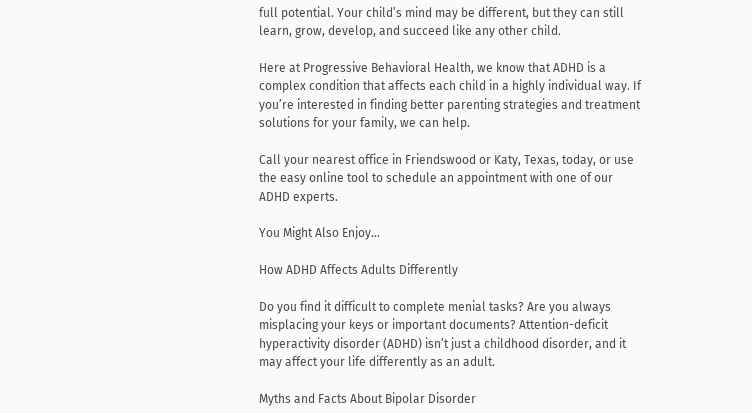full potential. Your child’s mind may be different, but they can still learn, grow, develop, and succeed like any other child.

Here at Progressive Behavioral Health, we know that ADHD is a complex condition that affects each child in a highly individual way. If you’re interested in finding better parenting strategies and treatment solutions for your family, we can help.

Call your nearest office in Friendswood or Katy, Texas, today, or use the easy online tool to schedule an appointment with one of our ADHD experts.

You Might Also Enjoy...

How ADHD Affects Adults Differently

Do you find it difficult to complete menial tasks? Are you always misplacing your keys or important documents? Attention-deficit hyperactivity disorder (ADHD) isn’t just a childhood disorder, and it may affect your life differently as an adult.

Myths and Facts About Bipolar Disorder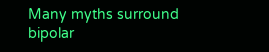Many myths surround bipolar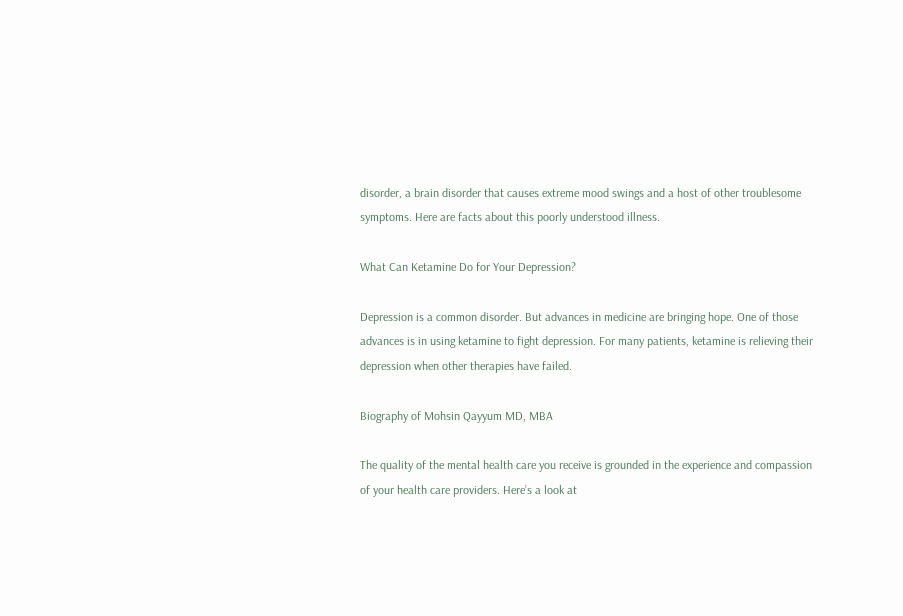disorder, a brain disorder that causes extreme mood swings and a host of other troublesome symptoms. Here are facts about this poorly understood illness.

What Can Ketamine Do for Your Depression?

Depression is a common disorder. But advances in medicine are bringing hope. One of those advances is in using ketamine to fight depression. For many patients, ketamine is relieving their depression when other therapies have failed.

Biography of Mohsin Qayyum MD, MBA

The quality of the mental health care you receive is grounded in the experience and compassion of your health care providers. Here’s a look at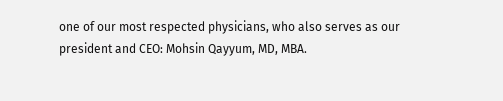one of our most respected physicians, who also serves as our president and CEO: Mohsin Qayyum, MD, MBA.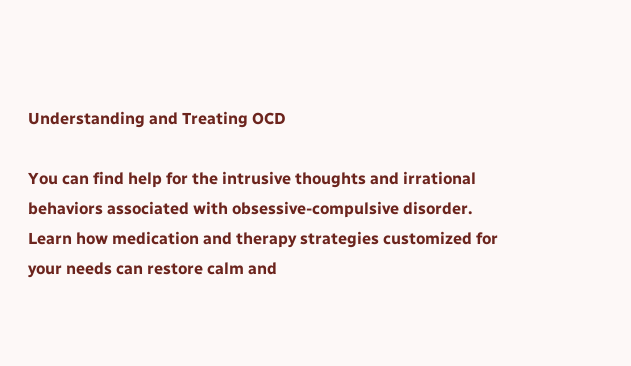Understanding and Treating OCD

You can find help for the intrusive thoughts and irrational behaviors associated with obsessive-compulsive disorder. Learn how medication and therapy strategies customized for your needs can restore calm and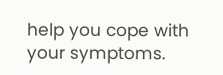help you cope with your symptoms.